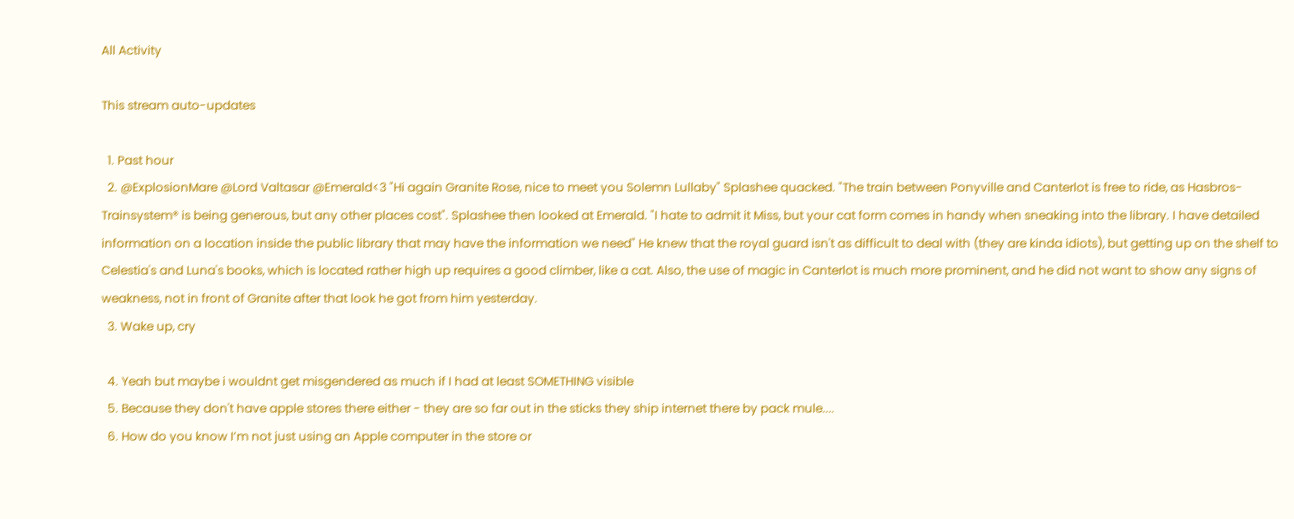All Activity

This stream auto-updates

  1. Past hour
  2. @ExplosionMare @Lord Valtasar @Emerald<3 "Hi again Granite Rose, nice to meet you Solemn Lullaby" Splashee quacked. "The train between Ponyville and Canterlot is free to ride, as Hasbros-Trainsystem® is being generous, but any other places cost". Splashee then looked at Emerald. "I hate to admit it Miss, but your cat form comes in handy when sneaking into the library. I have detailed information on a location inside the public library that may have the information we need" He knew that the royal guard isn't as difficult to deal with (they are kinda idiots), but getting up on the shelf to Celestia's and Luna's books, which is located rather high up requires a good climber, like a cat. Also, the use of magic in Canterlot is much more prominent, and he did not want to show any signs of weakness, not in front of Granite after that look he got from him yesterday.
  3. Wake up, cry

  4. Yeah but maybe i wouldnt get misgendered as much if I had at least SOMETHING visible
  5. Because they don't have apple stores there either - they are so far out in the sticks they ship internet there by pack mule....
  6. How do you know I’m not just using an Apple computer in the store or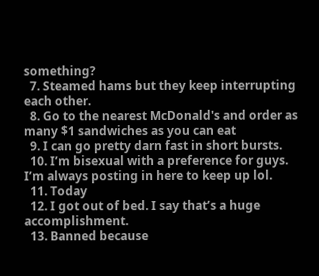something?
  7. Steamed hams but they keep interrupting each other.
  8. Go to the nearest McDonald's and order as many $1 sandwiches as you can eat
  9. I can go pretty darn fast in short bursts.
  10. I’m bisexual with a preference for guys. I’m always posting in here to keep up lol.
  11. Today
  12. I got out of bed. I say that’s a huge accomplishment.
  13. Banned because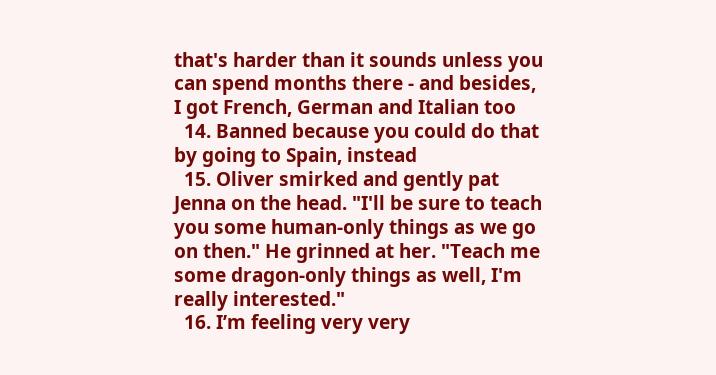that's harder than it sounds unless you can spend months there - and besides, I got French, German and Italian too
  14. Banned because you could do that by going to Spain, instead
  15. Oliver smirked and gently pat Jenna on the head. "I'll be sure to teach you some human-only things as we go on then." He grinned at her. "Teach me some dragon-only things as well, I'm really interested."
  16. I’m feeling very very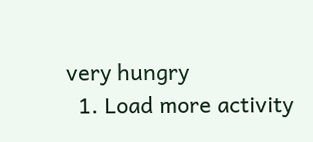very hungry
  1. Load more activity